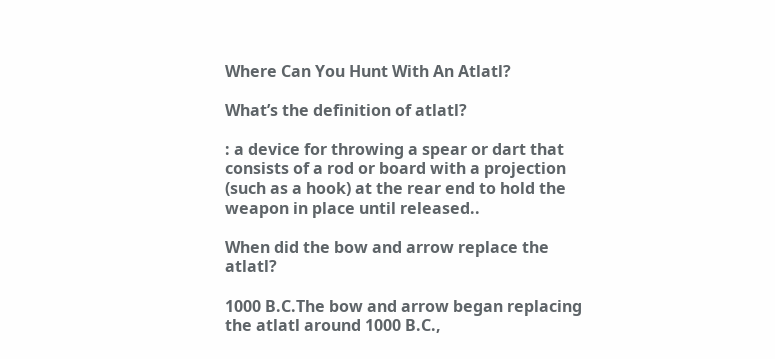Where Can You Hunt With An Atlatl?

What’s the definition of atlatl?

: a device for throwing a spear or dart that consists of a rod or board with a projection (such as a hook) at the rear end to hold the weapon in place until released..

When did the bow and arrow replace the atlatl?

1000 B.C.The bow and arrow began replacing the atlatl around 1000 B.C.,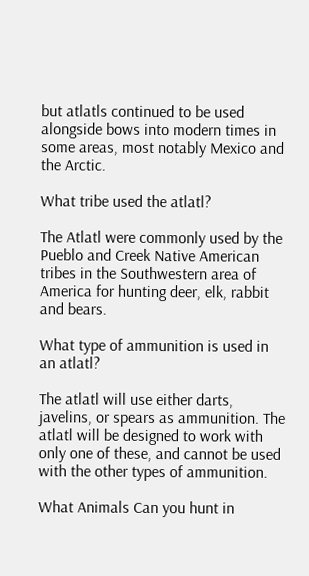but atlatls continued to be used alongside bows into modern times in some areas, most notably Mexico and the Arctic.

What tribe used the atlatl?

The Atlatl were commonly used by the Pueblo and Creek Native American tribes in the Southwestern area of America for hunting deer, elk, rabbit and bears.

What type of ammunition is used in an atlatl?

The atlatl will use either darts, javelins, or spears as ammunition. The atlatl will be designed to work with only one of these, and cannot be used with the other types of ammunition.

What Animals Can you hunt in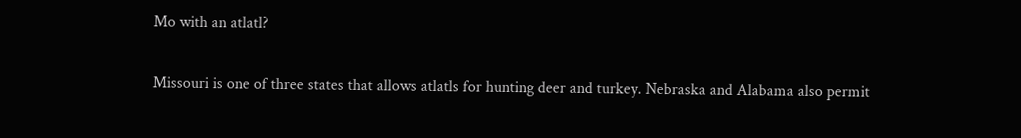Mo with an atlatl?

Missouri is one of three states that allows atlatls for hunting deer and turkey. Nebraska and Alabama also permit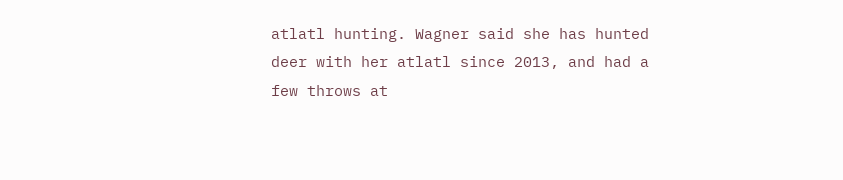atlatl hunting. Wagner said she has hunted deer with her atlatl since 2013, and had a few throws at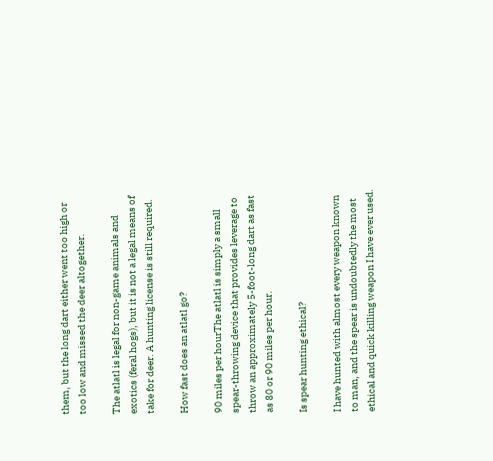them, but the long dart either went too high or too low and missed the deer altogether.

The atlatl is legal for non-game animals and exotics (feral hogs), but it is not a legal means of take for deer. A hunting license is still required.

How fast does an atlatl go?

90 miles per hourThe atlatl is simply a small spear-throwing device that provides leverage to throw an approximately 5-foot-long dart as fast as 80 or 90 miles per hour.

Is spear hunting ethical?

I have hunted with almost every weapon known to man, and the spear is undoubtedly the most ethical and quick killing weapon I have ever used.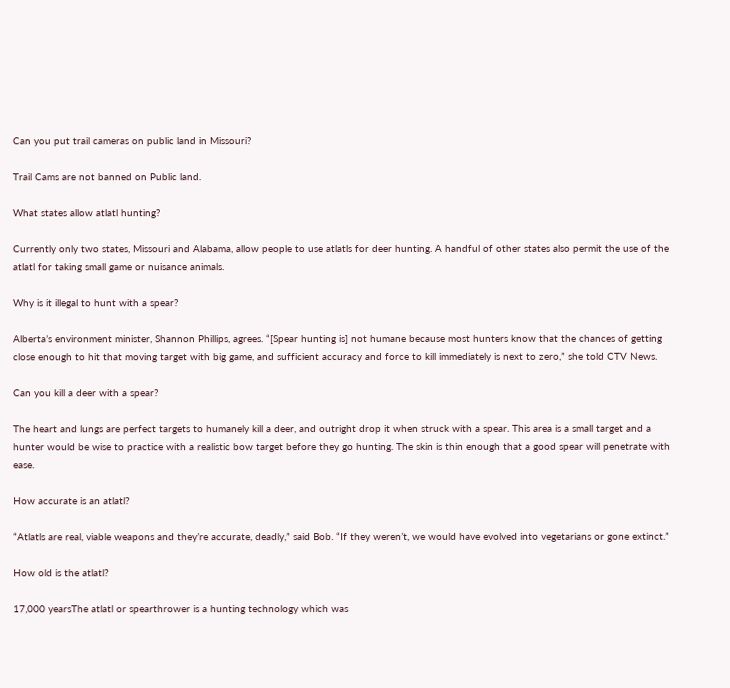Can you put trail cameras on public land in Missouri?

Trail Cams are not banned on Public land.

What states allow atlatl hunting?

Currently only two states, Missouri and Alabama, allow people to use atlatls for deer hunting. A handful of other states also permit the use of the atlatl for taking small game or nuisance animals.

Why is it illegal to hunt with a spear?

Alberta’s environment minister, Shannon Phillips, agrees. “[Spear hunting is] not humane because most hunters know that the chances of getting close enough to hit that moving target with big game, and sufficient accuracy and force to kill immediately is next to zero,” she told CTV News.

Can you kill a deer with a spear?

The heart and lungs are perfect targets to humanely kill a deer, and outright drop it when struck with a spear. This area is a small target and a hunter would be wise to practice with a realistic bow target before they go hunting. The skin is thin enough that a good spear will penetrate with ease.

How accurate is an atlatl?

“Atlatls are real, viable weapons and they’re accurate, deadly,” said Bob. “If they weren’t, we would have evolved into vegetarians or gone extinct.”

How old is the atlatl?

17,000 yearsThe atlatl or spearthrower is a hunting technology which was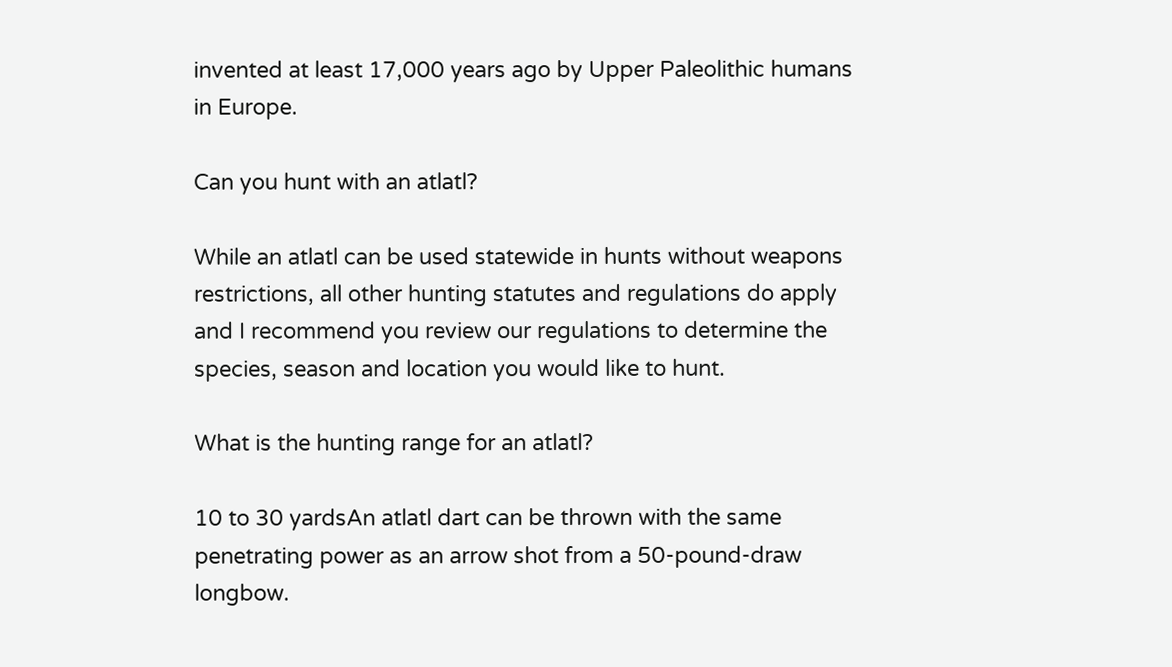invented at least 17,000 years ago by Upper Paleolithic humans in Europe.

Can you hunt with an atlatl?

While an atlatl can be used statewide in hunts without weapons restrictions, all other hunting statutes and regulations do apply and I recommend you review our regulations to determine the species, season and location you would like to hunt.

What is the hunting range for an atlatl?

10 to 30 yardsAn atlatl dart can be thrown with the same penetrating power as an arrow shot from a 50-pound-draw longbow.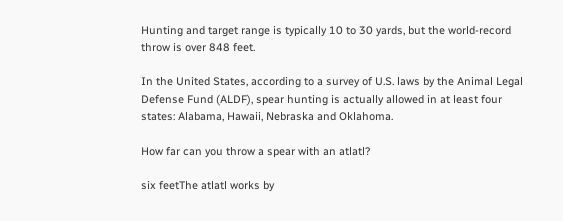Hunting and target range is typically 10 to 30 yards, but the world-record throw is over 848 feet.

In the United States, according to a survey of U.S. laws by the Animal Legal Defense Fund (ALDF), spear hunting is actually allowed in at least four states: Alabama, Hawaii, Nebraska and Oklahoma.

How far can you throw a spear with an atlatl?

six feetThe atlatl works by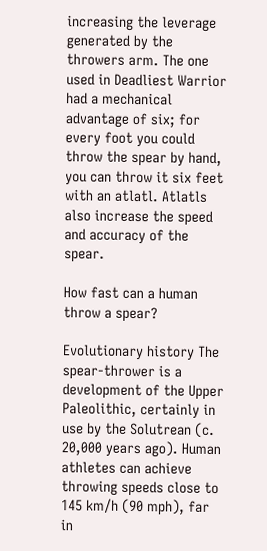increasing the leverage generated by the throwers arm. The one used in Deadliest Warrior had a mechanical advantage of six; for every foot you could throw the spear by hand, you can throw it six feet with an atlatl. Atlatls also increase the speed and accuracy of the spear.

How fast can a human throw a spear?

Evolutionary history The spear-thrower is a development of the Upper Paleolithic, certainly in use by the Solutrean (c. 20,000 years ago). Human athletes can achieve throwing speeds close to 145 km/h (90 mph), far in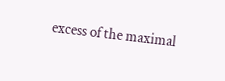excess of the maximal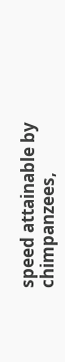speed attainable by chimpanzees,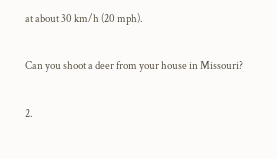at about 30 km/h (20 mph).

Can you shoot a deer from your house in Missouri?

2.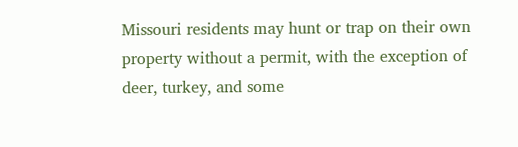Missouri residents may hunt or trap on their own property without a permit, with the exception of deer, turkey, and some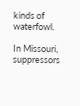kinds of waterfowl.

In Missouri, suppressors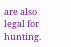are also legal for hunting.